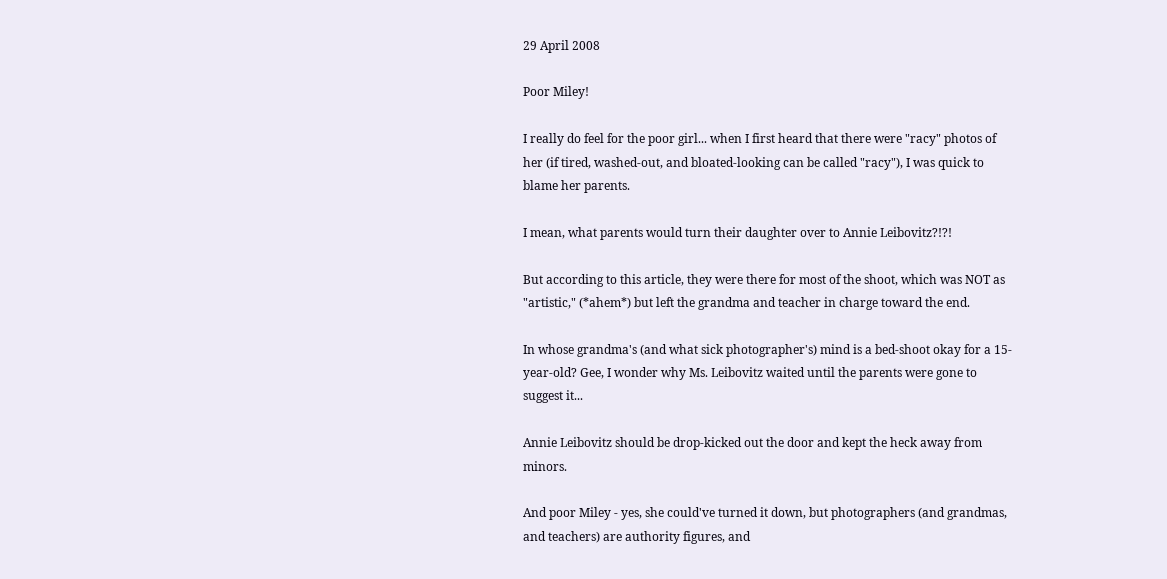29 April 2008

Poor Miley!

I really do feel for the poor girl... when I first heard that there were "racy" photos of her (if tired, washed-out, and bloated-looking can be called "racy"), I was quick to blame her parents.

I mean, what parents would turn their daughter over to Annie Leibovitz?!?!

But according to this article, they were there for most of the shoot, which was NOT as "artistic," (*ahem*) but left the grandma and teacher in charge toward the end.

In whose grandma's (and what sick photographer's) mind is a bed-shoot okay for a 15-year-old? Gee, I wonder why Ms. Leibovitz waited until the parents were gone to suggest it...

Annie Leibovitz should be drop-kicked out the door and kept the heck away from minors.

And poor Miley - yes, she could've turned it down, but photographers (and grandmas, and teachers) are authority figures, and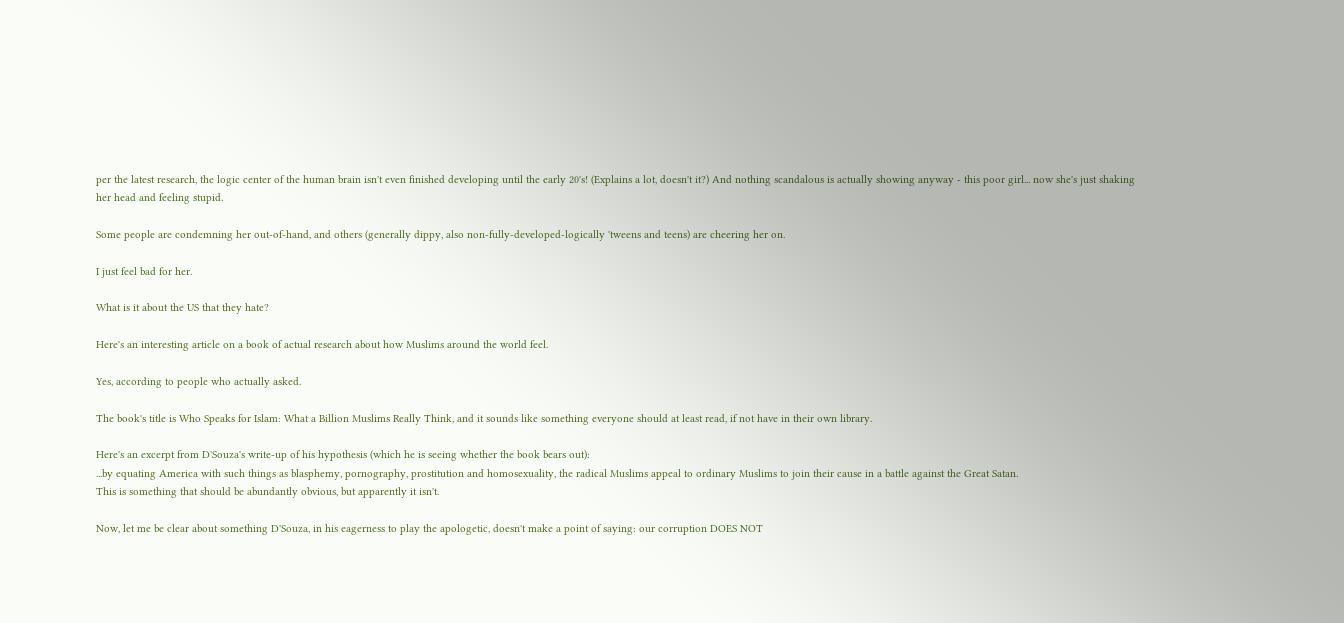per the latest research, the logic center of the human brain isn't even finished developing until the early 20's! (Explains a lot, doesn't it?) And nothing scandalous is actually showing anyway - this poor girl... now she's just shaking her head and feeling stupid.

Some people are condemning her out-of-hand, and others (generally dippy, also non-fully-developed-logically 'tweens and teens) are cheering her on.

I just feel bad for her.

What is it about the US that they hate?

Here's an interesting article on a book of actual research about how Muslims around the world feel.

Yes, according to people who actually asked.

The book's title is Who Speaks for Islam: What a Billion Muslims Really Think, and it sounds like something everyone should at least read, if not have in their own library.

Here's an excerpt from D'Souza's write-up of his hypothesis (which he is seeing whether the book bears out):
...by equating America with such things as blasphemy, pornography, prostitution and homosexuality, the radical Muslims appeal to ordinary Muslims to join their cause in a battle against the Great Satan.
This is something that should be abundantly obvious, but apparently it isn't.

Now, let me be clear about something D'Souza, in his eagerness to play the apologetic, doesn't make a point of saying: our corruption DOES NOT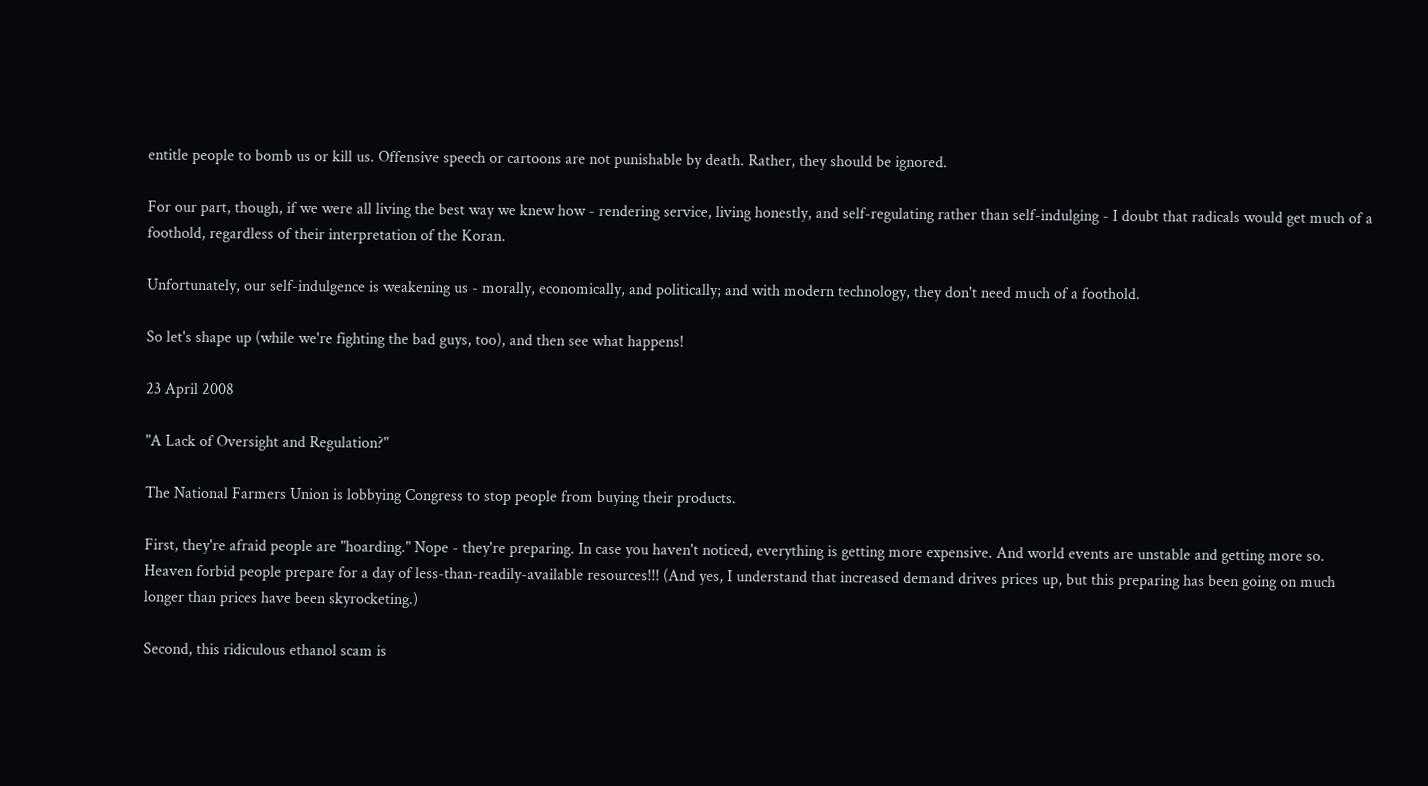entitle people to bomb us or kill us. Offensive speech or cartoons are not punishable by death. Rather, they should be ignored.

For our part, though, if we were all living the best way we knew how - rendering service, living honestly, and self-regulating rather than self-indulging - I doubt that radicals would get much of a foothold, regardless of their interpretation of the Koran.

Unfortunately, our self-indulgence is weakening us - morally, economically, and politically; and with modern technology, they don't need much of a foothold.

So let's shape up (while we're fighting the bad guys, too), and then see what happens!

23 April 2008

"A Lack of Oversight and Regulation?"

The National Farmers Union is lobbying Congress to stop people from buying their products.

First, they're afraid people are "hoarding." Nope - they're preparing. In case you haven't noticed, everything is getting more expensive. And world events are unstable and getting more so. Heaven forbid people prepare for a day of less-than-readily-available resources!!! (And yes, I understand that increased demand drives prices up, but this preparing has been going on much longer than prices have been skyrocketing.)

Second, this ridiculous ethanol scam is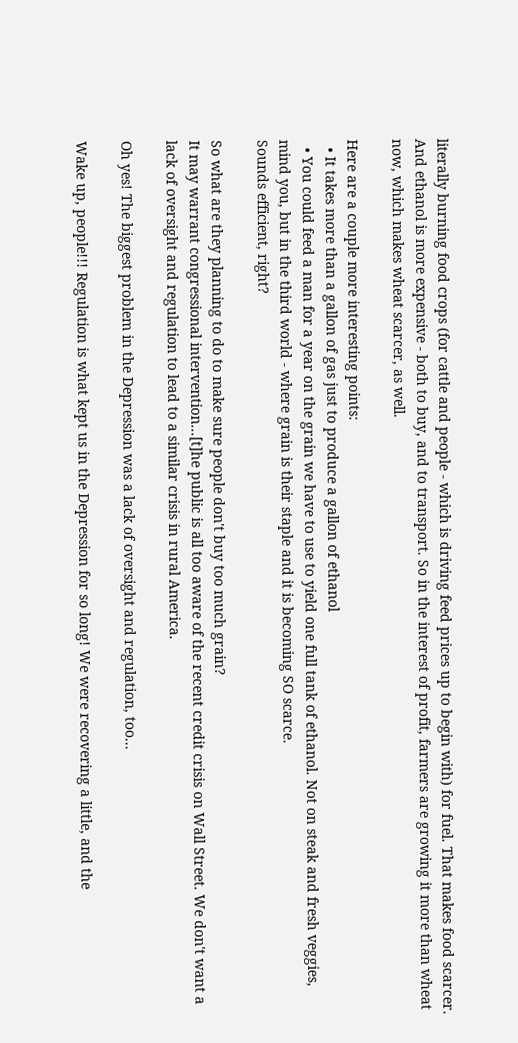literally burning food crops (for cattle and people - which is driving feed prices up to begin with) for fuel. That makes food scarcer. And ethanol is more expensive - both to buy, and to transport. So in the interest of profit, farmers are growing it more than wheat now, which makes wheat scarcer, as well.

Here are a couple more interesting points:
  • It takes more than a gallon of gas just to produce a gallon of ethanol
  • You could feed a man for a year on the grain we have to use to yield one full tank of ethanol. Not on steak and fresh veggies, mind you, but in the third world - where grain is their staple and it is becoming SO scarce.
Sounds efficient, right?

So what are they planning to do to make sure people don't buy too much grain?
It may warrant congressional intervention...[t]he public is all too aware of the recent credit crisis on Wall Street. We don't want a lack of oversight and regulation to lead to a similar crisis in rural America.

Oh yes! The biggest problem in the Depression was a lack of oversight and regulation, too...

Wake up, people!!! Regulation is what kept us in the Depression for so long! We were recovering a little, and the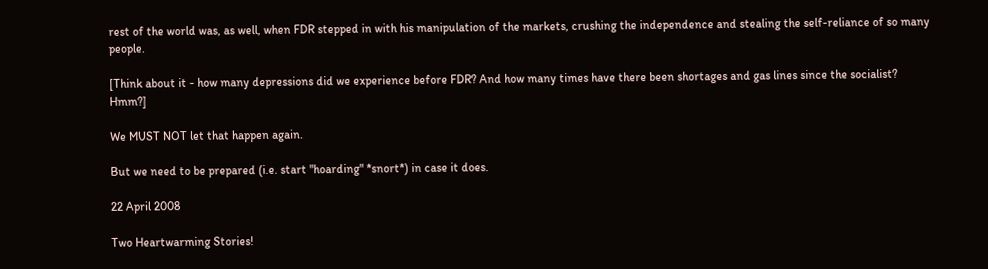rest of the world was, as well, when FDR stepped in with his manipulation of the markets, crushing the independence and stealing the self-reliance of so many people.

[Think about it - how many depressions did we experience before FDR? And how many times have there been shortages and gas lines since the socialist? Hmm?]

We MUST NOT let that happen again.

But we need to be prepared (i.e. start "hoarding" *snort*) in case it does.

22 April 2008

Two Heartwarming Stories!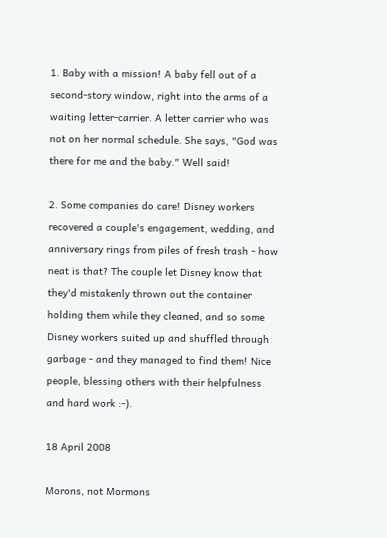1. Baby with a mission! A baby fell out of a second-story window, right into the arms of a waiting letter-carrier. A letter carrier who was not on her normal schedule. She says, "God was there for me and the baby." Well said!

2. Some companies do care! Disney workers recovered a couple's engagement, wedding, and anniversary rings from piles of fresh trash - how neat is that? The couple let Disney know that they'd mistakenly thrown out the container holding them while they cleaned, and so some Disney workers suited up and shuffled through garbage - and they managed to find them! Nice people, blessing others with their helpfulness and hard work :-).

18 April 2008

Morons, not Mormons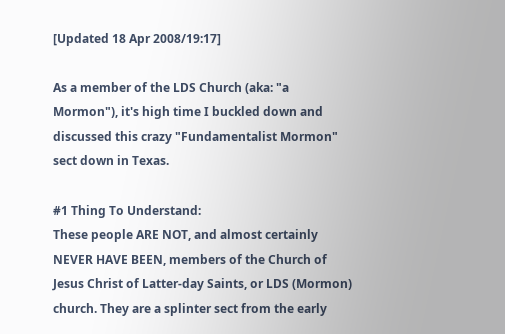[Updated 18 Apr 2008/19:17]

As a member of the LDS Church (aka: "a Mormon"), it's high time I buckled down and discussed this crazy "Fundamentalist Mormon" sect down in Texas.

#1 Thing To Understand:
These people ARE NOT, and almost certainly NEVER HAVE BEEN, members of the Church of Jesus Christ of Latter-day Saints, or LDS (Mormon) church. They are a splinter sect from the early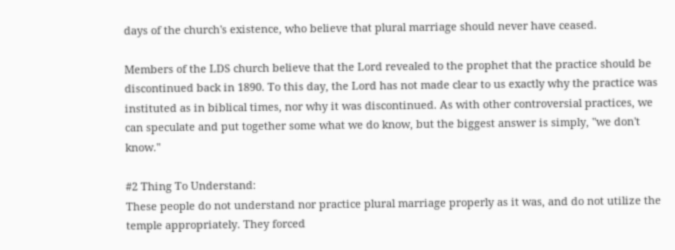days of the church's existence, who believe that plural marriage should never have ceased.

Members of the LDS church believe that the Lord revealed to the prophet that the practice should be discontinued back in 1890. To this day, the Lord has not made clear to us exactly why the practice was instituted as in biblical times, nor why it was discontinued. As with other controversial practices, we can speculate and put together some what we do know, but the biggest answer is simply, "we don't know."

#2 Thing To Understand:
These people do not understand nor practice plural marriage properly as it was, and do not utilize the temple appropriately. They forced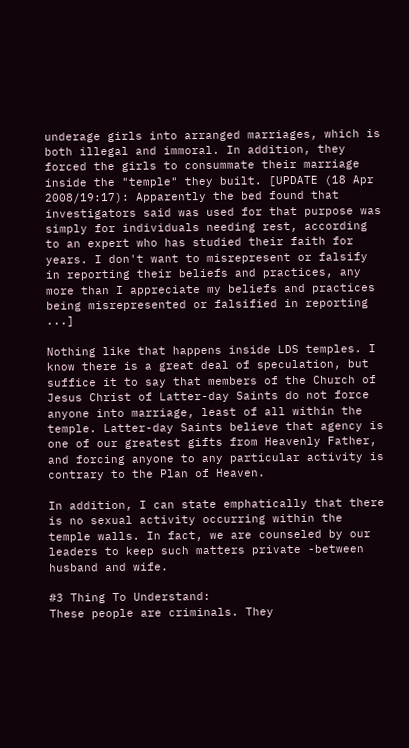underage girls into arranged marriages, which is both illegal and immoral. In addition, they forced the girls to consummate their marriage inside the "temple" they built. [UPDATE (18 Apr 2008/19:17): Apparently the bed found that investigators said was used for that purpose was simply for individuals needing rest, according to an expert who has studied their faith for years. I don't want to misrepresent or falsify in reporting their beliefs and practices, any more than I appreciate my beliefs and practices being misrepresented or falsified in reporting ...]

Nothing like that happens inside LDS temples. I know there is a great deal of speculation, but suffice it to say that members of the Church of Jesus Christ of Latter-day Saints do not force anyone into marriage, least of all within the temple. Latter-day Saints believe that agency is one of our greatest gifts from Heavenly Father, and forcing anyone to any particular activity is contrary to the Plan of Heaven.

In addition, I can state emphatically that there is no sexual activity occurring within the temple walls. In fact, we are counseled by our leaders to keep such matters private -between husband and wife.

#3 Thing To Understand:
These people are criminals. They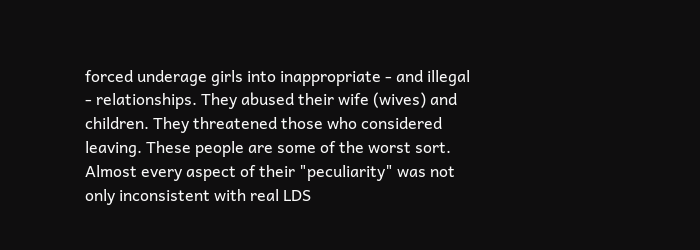forced underage girls into inappropriate - and illegal - relationships. They abused their wife (wives) and children. They threatened those who considered leaving. These people are some of the worst sort. Almost every aspect of their "peculiarity" was not only inconsistent with real LDS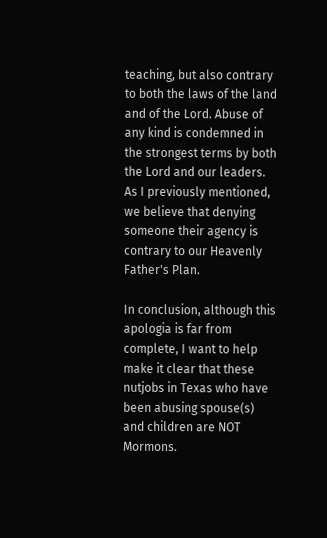teaching, but also contrary to both the laws of the land and of the Lord. Abuse of any kind is condemned in the strongest terms by both the Lord and our leaders. As I previously mentioned, we believe that denying someone their agency is contrary to our Heavenly Father's Plan.

In conclusion, although this apologia is far from complete, I want to help make it clear that these nutjobs in Texas who have been abusing spouse(s) and children are NOT Mormons.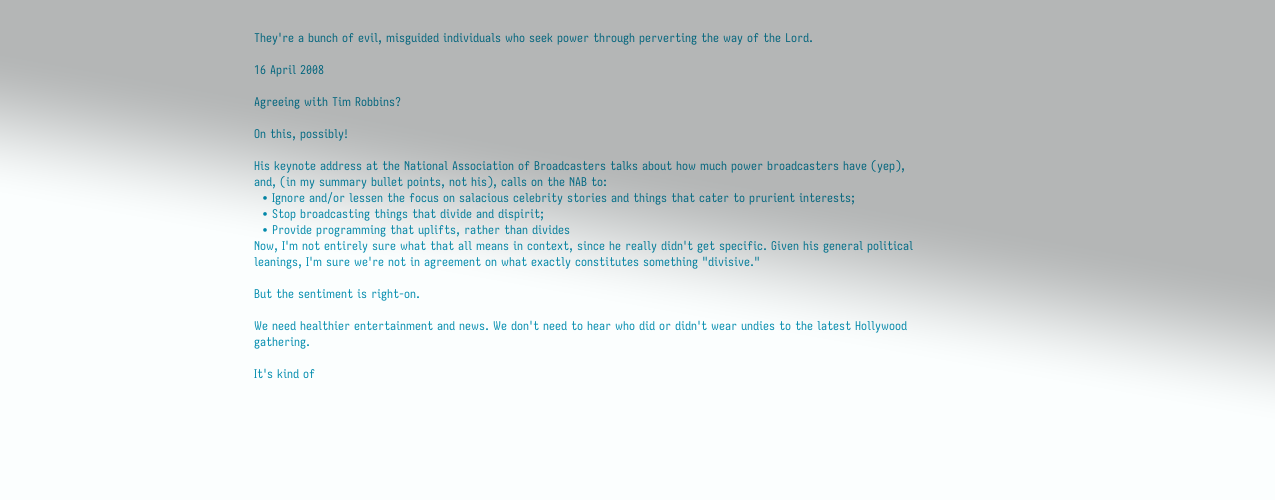They're a bunch of evil, misguided individuals who seek power through perverting the way of the Lord.

16 April 2008

Agreeing with Tim Robbins?

On this, possibly!

His keynote address at the National Association of Broadcasters talks about how much power broadcasters have (yep), and, (in my summary bullet points, not his), calls on the NAB to:
  • Ignore and/or lessen the focus on salacious celebrity stories and things that cater to prurient interests;
  • Stop broadcasting things that divide and dispirit;
  • Provide programming that uplifts, rather than divides
Now, I'm not entirely sure what that all means in context, since he really didn't get specific. Given his general political leanings, I'm sure we're not in agreement on what exactly constitutes something "divisive."

But the sentiment is right-on.

We need healthier entertainment and news. We don't need to hear who did or didn't wear undies to the latest Hollywood gathering.

It's kind of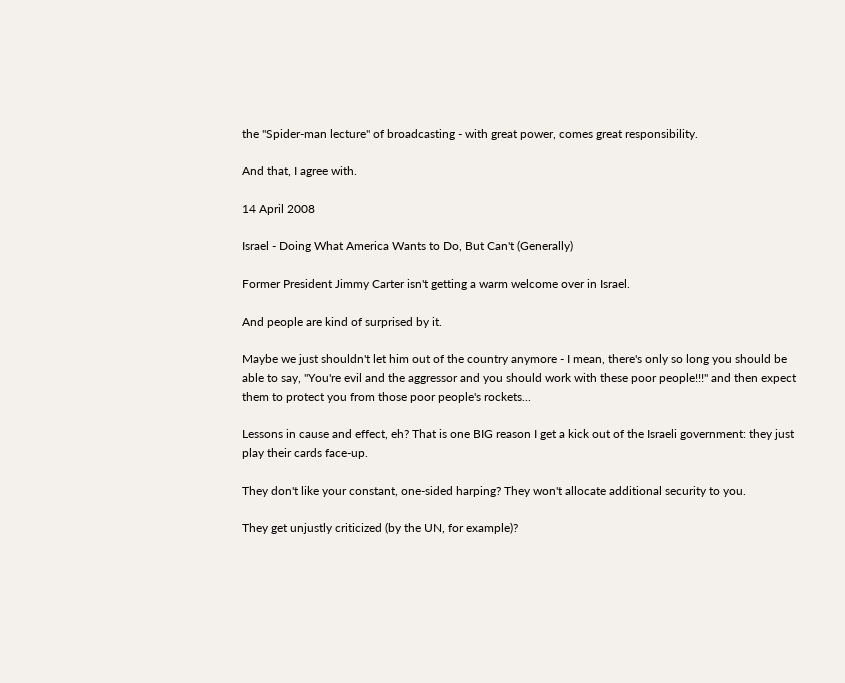the "Spider-man lecture" of broadcasting - with great power, comes great responsibility.

And that, I agree with.

14 April 2008

Israel - Doing What America Wants to Do, But Can't (Generally)

Former President Jimmy Carter isn't getting a warm welcome over in Israel.

And people are kind of surprised by it.

Maybe we just shouldn't let him out of the country anymore - I mean, there's only so long you should be able to say, "You're evil and the aggressor and you should work with these poor people!!!" and then expect them to protect you from those poor people's rockets...

Lessons in cause and effect, eh? That is one BIG reason I get a kick out of the Israeli government: they just play their cards face-up.

They don't like your constant, one-sided harping? They won't allocate additional security to you.

They get unjustly criticized (by the UN, for example)?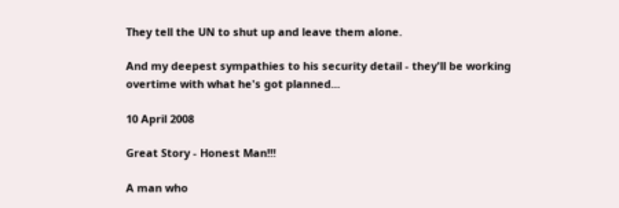They tell the UN to shut up and leave them alone.

And my deepest sympathies to his security detail - they'll be working overtime with what he's got planned...

10 April 2008

Great Story - Honest Man!!!

A man who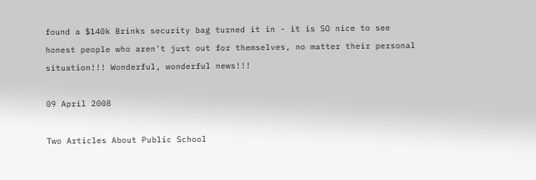found a $140k Brinks security bag turned it in - it is SO nice to see honest people who aren't just out for themselves, no matter their personal situation!!! Wonderful, wonderful news!!!

09 April 2008

Two Articles About Public School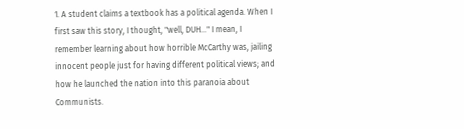1. A student claims a textbook has a political agenda. When I first saw this story, I thought, "well, DUH..." I mean, I remember learning about how horrible McCarthy was, jailing innocent people just for having different political views; and how he launched the nation into this paranoia about Communists.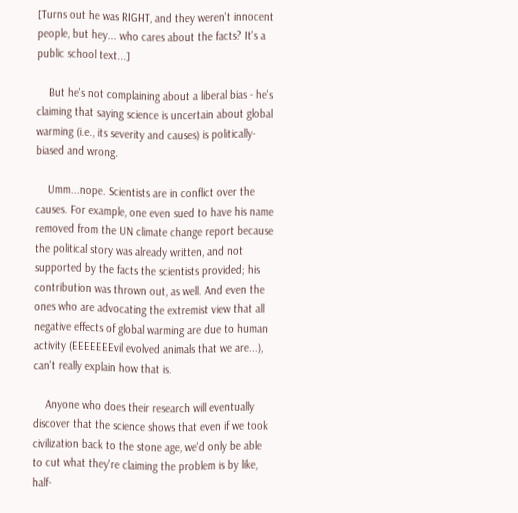[Turns out he was RIGHT, and they weren't innocent people, but hey... who cares about the facts? It's a public school text...]

    But he's not complaining about a liberal bias - he's claiming that saying science is uncertain about global warming (i.e., its severity and causes) is politically-biased and wrong.

    Umm...nope. Scientists are in conflict over the causes. For example, one even sued to have his name removed from the UN climate change report because the political story was already written, and not supported by the facts the scientists provided; his contribution was thrown out, as well. And even the ones who are advocating the extremist view that all negative effects of global warming are due to human activity (EEEEEEEvil evolved animals that we are...), can't really explain how that is.

    Anyone who does their research will eventually discover that the science shows that even if we took civilization back to the stone age, we'd only be able to cut what they're claiming the problem is by like, half-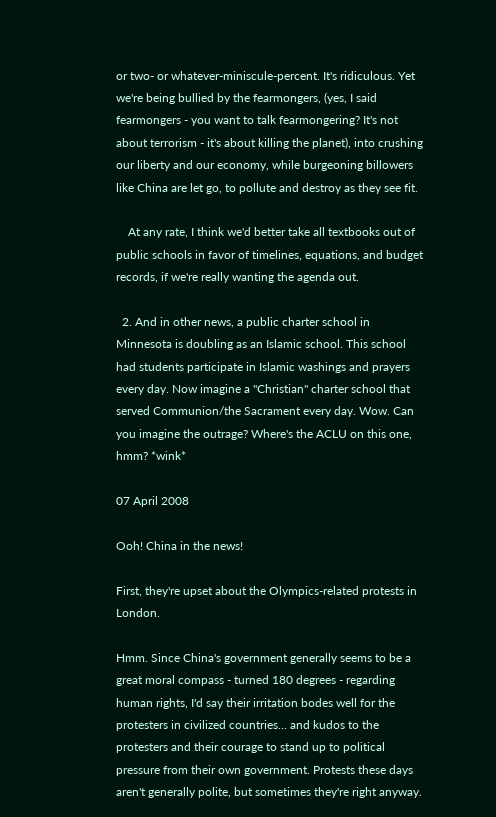or two- or whatever-miniscule-percent. It's ridiculous. Yet we're being bullied by the fearmongers, (yes, I said fearmongers - you want to talk fearmongering? It's not about terrorism - it's about killing the planet), into crushing our liberty and our economy, while burgeoning billowers like China are let go, to pollute and destroy as they see fit.

    At any rate, I think we'd better take all textbooks out of public schools in favor of timelines, equations, and budget records, if we're really wanting the agenda out.

  2. And in other news, a public charter school in Minnesota is doubling as an Islamic school. This school had students participate in Islamic washings and prayers every day. Now imagine a "Christian" charter school that served Communion/the Sacrament every day. Wow. Can you imagine the outrage? Where's the ACLU on this one, hmm? *wink*

07 April 2008

Ooh! China in the news!

First, they're upset about the Olympics-related protests in London.

Hmm. Since China's government generally seems to be a great moral compass - turned 180 degrees - regarding human rights, I'd say their irritation bodes well for the protesters in civilized countries... and kudos to the protesters and their courage to stand up to political pressure from their own government. Protests these days aren't generally polite, but sometimes they're right anyway.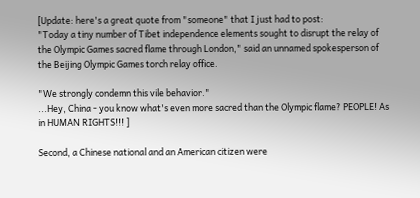[Update: here's a great quote from "someone" that I just had to post:
"Today a tiny number of Tibet independence elements sought to disrupt the relay of the Olympic Games sacred flame through London," said an unnamed spokesperson of the Beijing Olympic Games torch relay office.

"We strongly condemn this vile behavior."
...Hey, China - you know what's even more sacred than the Olympic flame? PEOPLE! As in HUMAN RIGHTS!!! ]

Second, a Chinese national and an American citizen were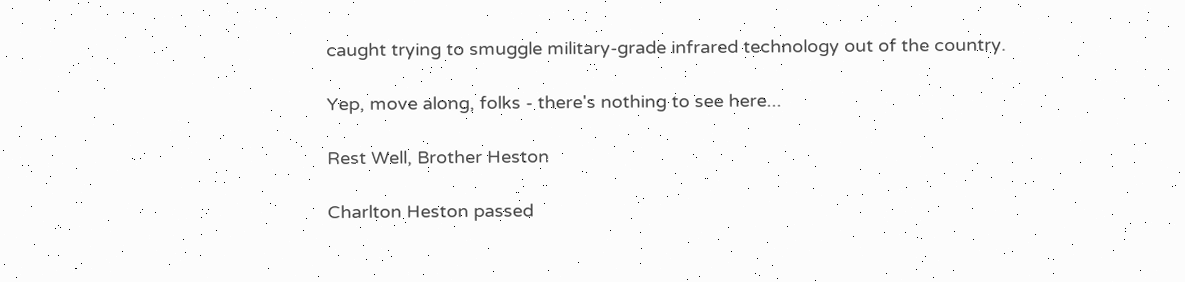caught trying to smuggle military-grade infrared technology out of the country.

Yep, move along, folks - there's nothing to see here...

Rest Well, Brother Heston

Charlton Heston passed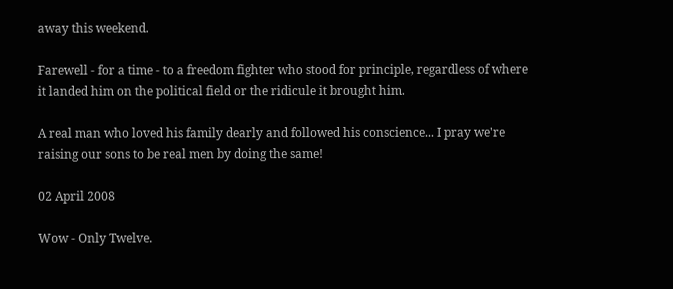away this weekend.

Farewell - for a time - to a freedom fighter who stood for principle, regardless of where it landed him on the political field or the ridicule it brought him.

A real man who loved his family dearly and followed his conscience... I pray we're raising our sons to be real men by doing the same!

02 April 2008

Wow - Only Twelve.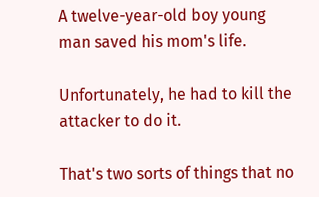A twelve-year-old boy young man saved his mom's life.

Unfortunately, he had to kill the attacker to do it.

That's two sorts of things that no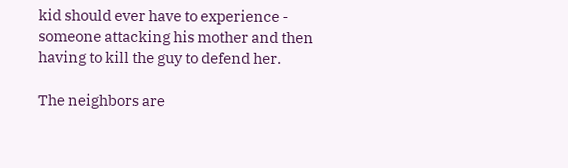kid should ever have to experience - someone attacking his mother and then having to kill the guy to defend her.

The neighbors are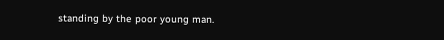standing by the poor young man.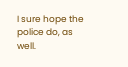I sure hope the police do, as well.